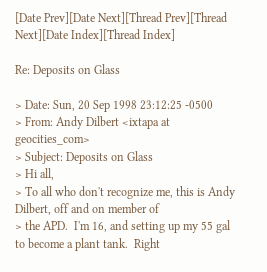[Date Prev][Date Next][Thread Prev][Thread Next][Date Index][Thread Index]

Re: Deposits on Glass

> Date: Sun, 20 Sep 1998 23:12:25 -0500
> From: Andy Dilbert <ixtapa at geocities_com>
> Subject: Deposits on Glass
> Hi all,
> To all who don't recognize me, this is Andy Dilbert, off and on member of
> the APD.  I'm 16, and setting up my 55 gal to become a plant tank.  Right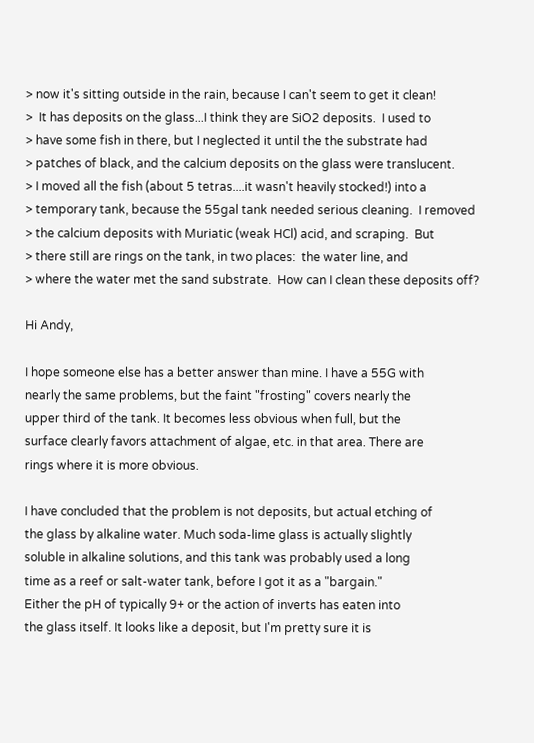> now it's sitting outside in the rain, because I can't seem to get it clean!
>  It has deposits on the glass...I think they are SiO2 deposits.  I used to
> have some fish in there, but I neglected it until the the substrate had
> patches of black, and the calcium deposits on the glass were translucent.
> I moved all the fish (about 5 tetras....it wasn't heavily stocked!) into a
> temporary tank, because the 55gal tank needed serious cleaning.  I removed
> the calcium deposits with Muriatic (weak HCl) acid, and scraping.  But
> there still are rings on the tank, in two places:  the water line, and
> where the water met the sand substrate.  How can I clean these deposits off?

Hi Andy,

I hope someone else has a better answer than mine. I have a 55G with
nearly the same problems, but the faint "frosting" covers nearly the
upper third of the tank. It becomes less obvious when full, but the
surface clearly favors attachment of algae, etc. in that area. There are
rings where it is more obvious.

I have concluded that the problem is not deposits, but actual etching of
the glass by alkaline water. Much soda-lime glass is actually slightly
soluble in alkaline solutions, and this tank was probably used a long
time as a reef or salt-water tank, before I got it as a "bargain."
Either the pH of typically 9+ or the action of inverts has eaten into
the glass itself. It looks like a deposit, but I'm pretty sure it is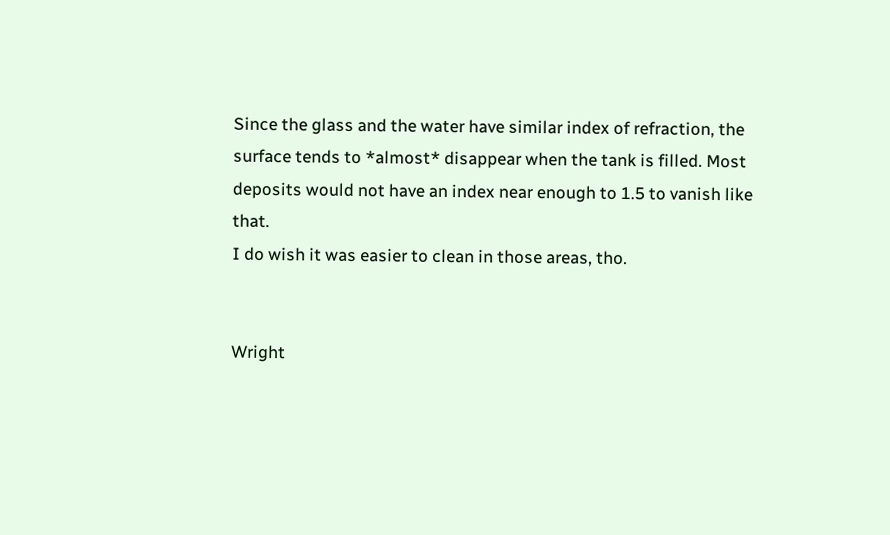Since the glass and the water have similar index of refraction, the
surface tends to *almost* disappear when the tank is filled. Most
deposits would not have an index near enough to 1.5 to vanish like that.
I do wish it was easier to clean in those areas, tho.


Wright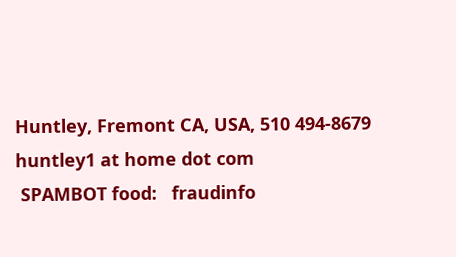Huntley, Fremont CA, USA, 510 494-8679  huntley1 at home dot com
 SPAMBOT food:   fraudinfo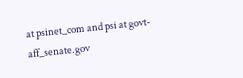at psinet_com and psi at govt-aff_senate.gov